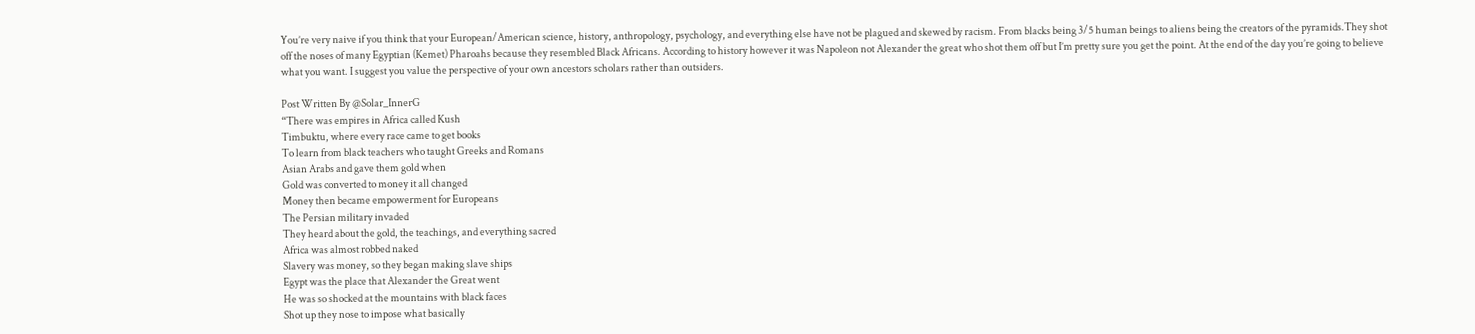You’re very naive if you think that your European/American science, history, anthropology, psychology, and everything else have not be plagued and skewed by racism. From blacks being 3/5 human beings to aliens being the creators of the pyramids.They shot off the noses of many Egyptian (Kemet) Pharoahs because they resembled Black Africans. According to history however it was Napoleon not Alexander the great who shot them off but I’m pretty sure you get the point. At the end of the day you’re going to believe what you want. I suggest you value the perspective of your own ancestors scholars rather than outsiders.

Post Written By @Solar_InnerG
“There was empires in Africa called Kush
Timbuktu, where every race came to get books
To learn from black teachers who taught Greeks and Romans
Asian Arabs and gave them gold when
Gold was converted to money it all changed
Money then became empowerment for Europeans
The Persian military invaded
They heard about the gold, the teachings, and everything sacred
Africa was almost robbed naked
Slavery was money, so they began making slave ships
Egypt was the place that Alexander the Great went
He was so shocked at the mountains with black faces
Shot up they nose to impose what basically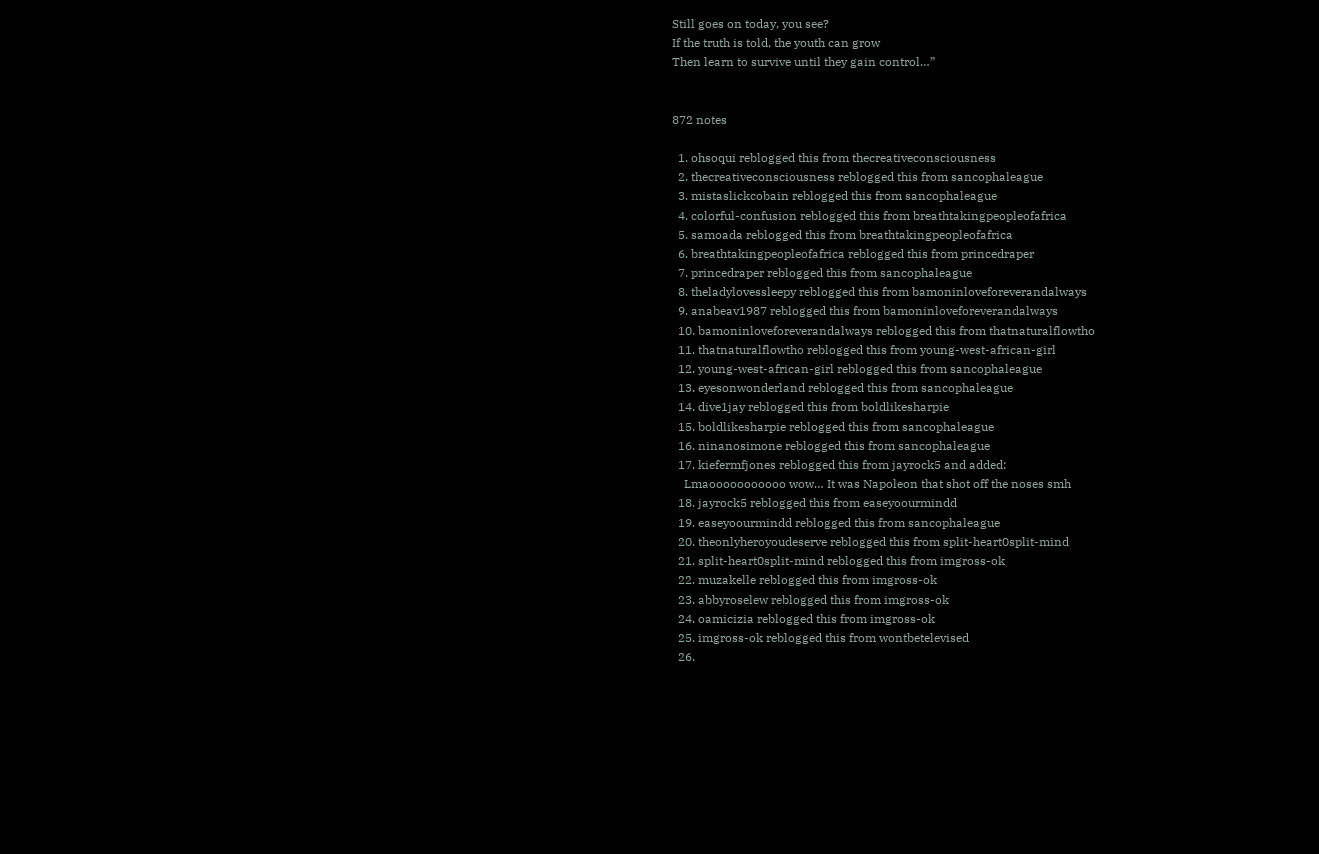Still goes on today, you see?
If the truth is told, the youth can grow
Then learn to survive until they gain control…”


872 notes

  1. ohsoqui reblogged this from thecreativeconsciousness
  2. thecreativeconsciousness reblogged this from sancophaleague
  3. mistaslickcobain reblogged this from sancophaleague
  4. colorful-confusion reblogged this from breathtakingpeopleofafrica
  5. samoada reblogged this from breathtakingpeopleofafrica
  6. breathtakingpeopleofafrica reblogged this from princedraper
  7. princedraper reblogged this from sancophaleague
  8. theladylovessleepy reblogged this from bamoninloveforeverandalways
  9. anabeav1987 reblogged this from bamoninloveforeverandalways
  10. bamoninloveforeverandalways reblogged this from thatnaturalflowtho
  11. thatnaturalflowtho reblogged this from young-west-african-girl
  12. young-west-african-girl reblogged this from sancophaleague
  13. eyesonwonderland reblogged this from sancophaleague
  14. dive1jay reblogged this from boldlikesharpie
  15. boldlikesharpie reblogged this from sancophaleague
  16. ninanosimone reblogged this from sancophaleague
  17. kiefermfjones reblogged this from jayrock5 and added:
    Lmaooooooooooo wow… It was Napoleon that shot off the noses smh
  18. jayrock5 reblogged this from easeyoourmindd
  19. easeyoourmindd reblogged this from sancophaleague
  20. theonlyheroyoudeserve reblogged this from split-heart0split-mind
  21. split-heart0split-mind reblogged this from imgross-ok
  22. muzakelle reblogged this from imgross-ok
  23. abbyroselew reblogged this from imgross-ok
  24. oamicizia reblogged this from imgross-ok
  25. imgross-ok reblogged this from wontbetelevised
  26.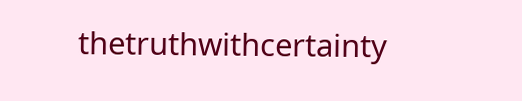thetruthwithcertainty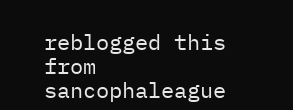reblogged this from sancophaleague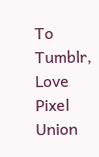To Tumblr, Love Pixel Union